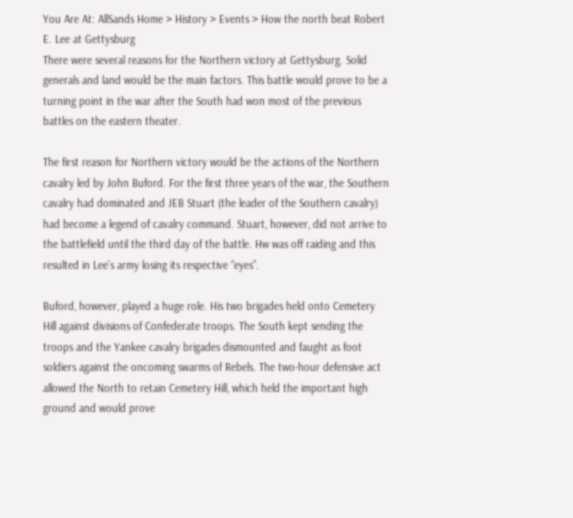You Are At: AllSands Home > History > Events > How the north beat Robert E. Lee at Gettysburg
There were several reasons for the Northern victory at Gettysburg. Solid generals and land would be the main factors. This battle would prove to be a turning point in the war after the South had won most of the previous battles on the eastern theater.

The first reason for Northern victory would be the actions of the Northern cavalry led by John Buford. For the first three years of the war, the Southern cavalry had dominated and JEB Stuart (the leader of the Southern cavalry) had become a legend of cavalry command. Stuart, however, did not arrive to the battlefield until the third day of the battle. Hw was off raiding and this resulted in Lee’s army losing its respective “eyes”.

Buford, however, played a huge role. His two brigades held onto Cemetery Hill against divisions of Confederate troops. The South kept sending the troops and the Yankee cavalry brigades dismounted and faught as foot soldiers against the oncoming swarms of Rebels. The two-hour defensive act allowed the North to retain Cemetery Hill, which held the important high ground and would prove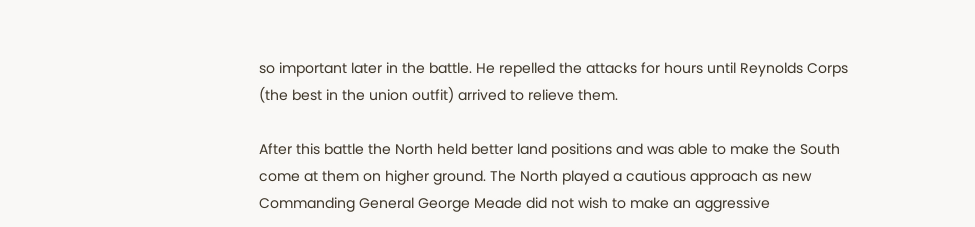so important later in the battle. He repelled the attacks for hours until Reynolds Corps (the best in the union outfit) arrived to relieve them.

After this battle the North held better land positions and was able to make the South come at them on higher ground. The North played a cautious approach as new Commanding General George Meade did not wish to make an aggressive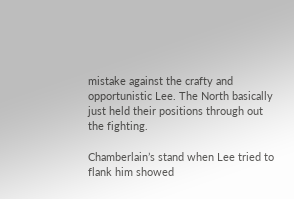mistake against the crafty and opportunistic Lee. The North basically just held their positions through out the fighting.

Chamberlain’s stand when Lee tried to flank him showed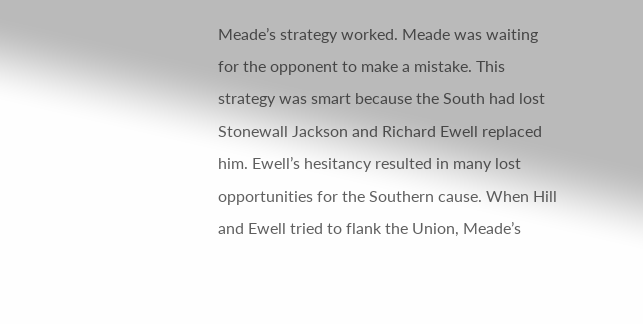Meade’s strategy worked. Meade was waiting for the opponent to make a mistake. This strategy was smart because the South had lost Stonewall Jackson and Richard Ewell replaced him. Ewell’s hesitancy resulted in many lost opportunities for the Southern cause. When Hill and Ewell tried to flank the Union, Meade’s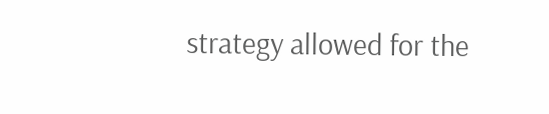strategy allowed for the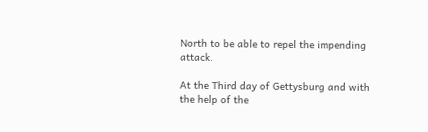North to be able to repel the impending attack.

At the Third day of Gettysburg and with the help of the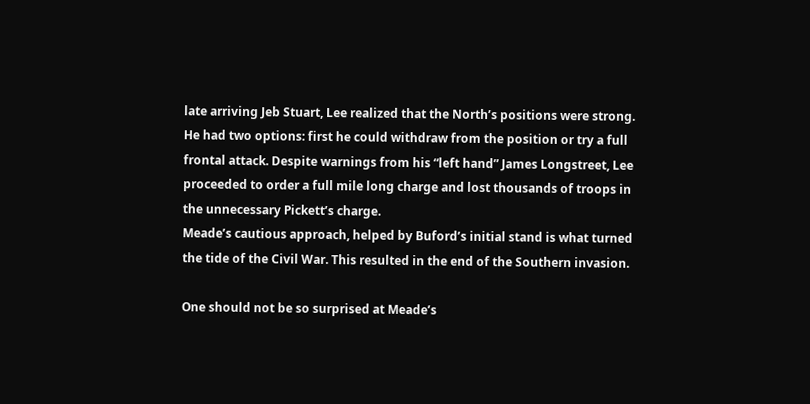late arriving Jeb Stuart, Lee realized that the North’s positions were strong. He had two options: first he could withdraw from the position or try a full frontal attack. Despite warnings from his “left hand” James Longstreet, Lee proceeded to order a full mile long charge and lost thousands of troops in the unnecessary Pickett’s charge.
Meade’s cautious approach, helped by Buford’s initial stand is what turned the tide of the Civil War. This resulted in the end of the Southern invasion.

One should not be so surprised at Meade’s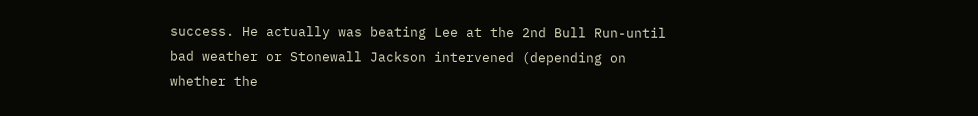success. He actually was beating Lee at the 2nd Bull Run-until bad weather or Stonewall Jackson intervened (depending on whether the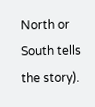North or South tells the story).